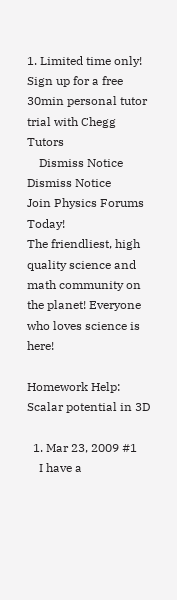1. Limited time only! Sign up for a free 30min personal tutor trial with Chegg Tutors
    Dismiss Notice
Dismiss Notice
Join Physics Forums Today!
The friendliest, high quality science and math community on the planet! Everyone who loves science is here!

Homework Help: Scalar potential in 3D

  1. Mar 23, 2009 #1
    I have a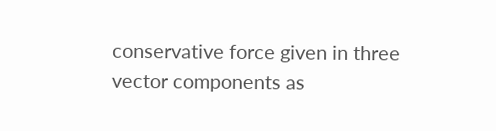conservative force given in three vector components as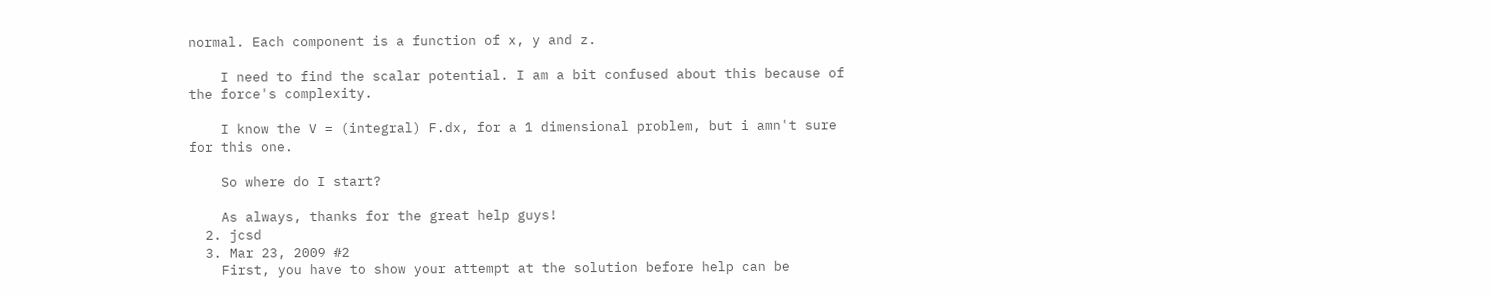normal. Each component is a function of x, y and z.

    I need to find the scalar potential. I am a bit confused about this because of the force's complexity.

    I know the V = (integral) F.dx, for a 1 dimensional problem, but i amn't sure for this one.

    So where do I start?

    As always, thanks for the great help guys!
  2. jcsd
  3. Mar 23, 2009 #2
    First, you have to show your attempt at the solution before help can be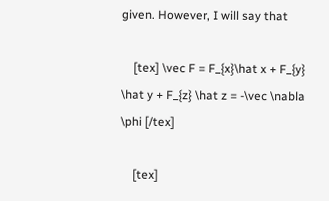given. However, I will say that

    [tex] \vec F = F_{x}\hat x + F_{y} \hat y + F_{z} \hat z = -\vec \nabla \phi [/tex]

    [tex]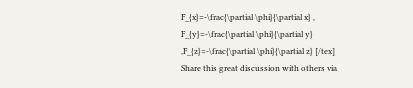F_{x}=-\frac{\partial \phi}{\partial x} , F_{y}=-\frac{\partial \phi}{\partial y} ,F_{z}=-\frac{\partial \phi}{\partial z} [/tex]
Share this great discussion with others via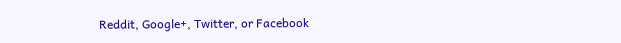Reddit, Google+, Twitter, or Facebook